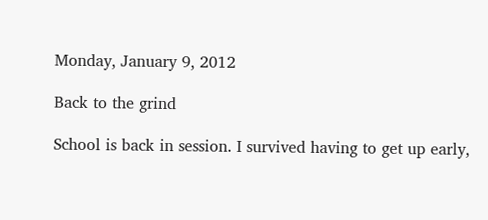Monday, January 9, 2012

Back to the grind

School is back in session. I survived having to get up early,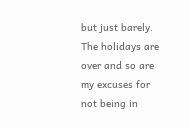but just barely. The holidays are over and so are my excuses for not being in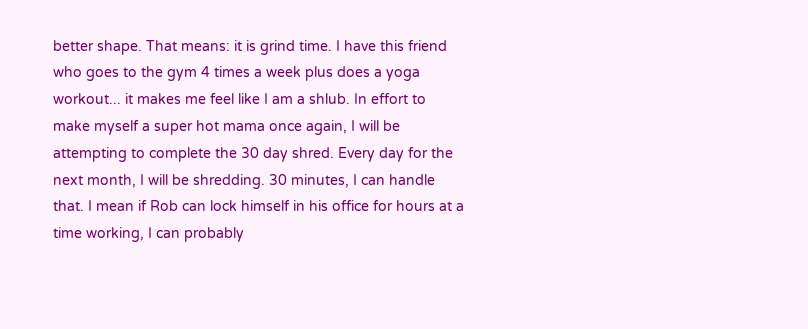better shape. That means: it is grind time. I have this friend who goes to the gym 4 times a week plus does a yoga workout... it makes me feel like I am a shlub. In effort to make myself a super hot mama once again, I will be attempting to complete the 30 day shred. Every day for the next month, I will be shredding. 30 minutes, I can handle that. I mean if Rob can lock himself in his office for hours at a time working, I can probably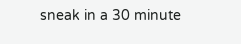sneak in a 30 minute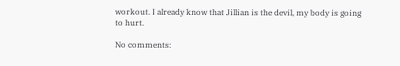workout. I already know that Jillian is the devil, my body is going to hurt.

No comments: